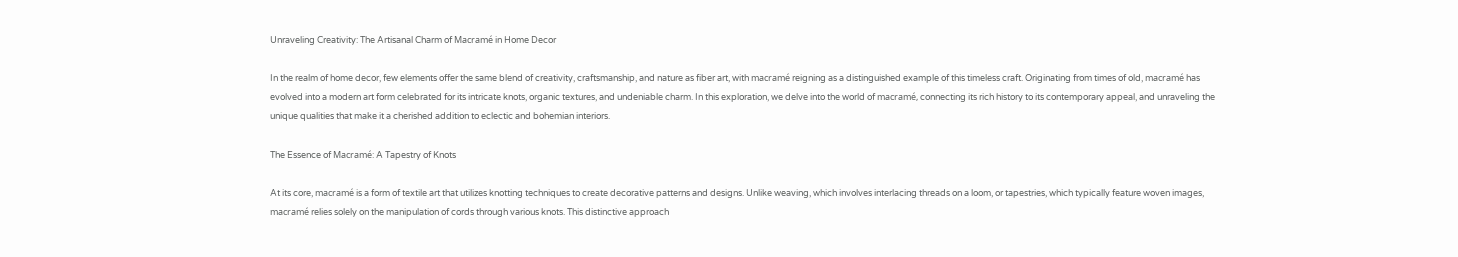Unraveling Creativity: The Artisanal Charm of Macramé in Home Decor

In the realm of home decor, few elements offer the same blend of creativity, craftsmanship, and nature as fiber art, with macramé reigning as a distinguished example of this timeless craft. Originating from times of old, macramé has evolved into a modern art form celebrated for its intricate knots, organic textures, and undeniable charm. In this exploration, we delve into the world of macramé, connecting its rich history to its contemporary appeal, and unraveling the unique qualities that make it a cherished addition to eclectic and bohemian interiors.

The Essence of Macramé: A Tapestry of Knots

At its core, macramé is a form of textile art that utilizes knotting techniques to create decorative patterns and designs. Unlike weaving, which involves interlacing threads on a loom, or tapestries, which typically feature woven images, macramé relies solely on the manipulation of cords through various knots. This distinctive approach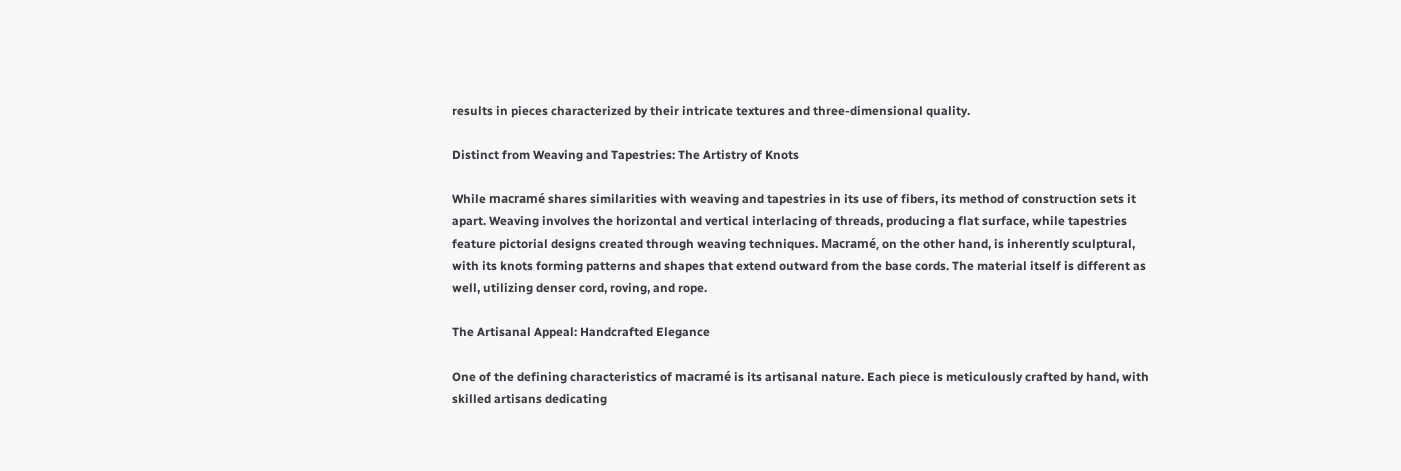results in pieces characterized by their intricate textures and three-dimensional quality.

Distinct from Weaving and Tapestries: The Artistry of Knots

While macramé shares similarities with weaving and tapestries in its use of fibers, its method of construction sets it apart. Weaving involves the horizontal and vertical interlacing of threads, producing a flat surface, while tapestries feature pictorial designs created through weaving techniques. Macramé, on the other hand, is inherently sculptural, with its knots forming patterns and shapes that extend outward from the base cords. The material itself is different as well, utilizing denser cord, roving, and rope.

The Artisanal Appeal: Handcrafted Elegance

One of the defining characteristics of macramé is its artisanal nature. Each piece is meticulously crafted by hand, with skilled artisans dedicating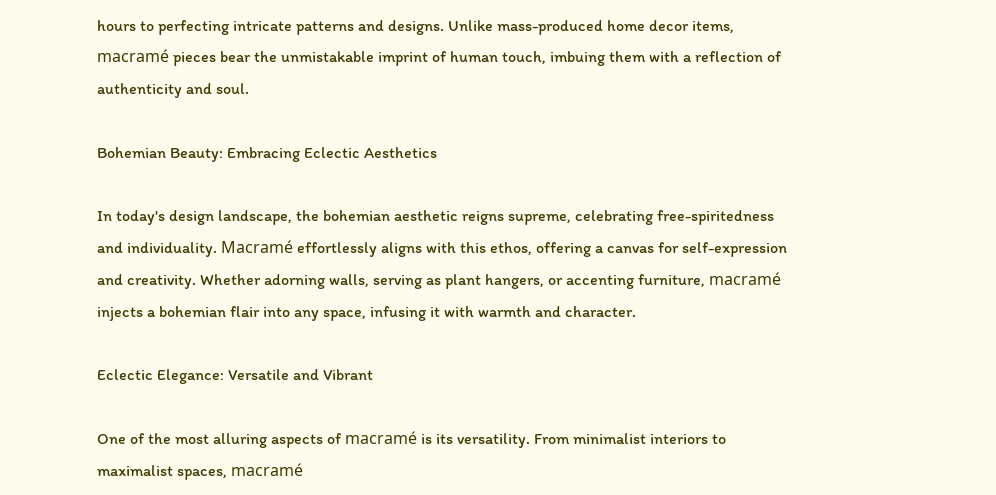hours to perfecting intricate patterns and designs. Unlike mass-produced home decor items, macramé pieces bear the unmistakable imprint of human touch, imbuing them with a reflection of authenticity and soul.

Bohemian Beauty: Embracing Eclectic Aesthetics

In today's design landscape, the bohemian aesthetic reigns supreme, celebrating free-spiritedness and individuality. Macramé effortlessly aligns with this ethos, offering a canvas for self-expression and creativity. Whether adorning walls, serving as plant hangers, or accenting furniture, macramé injects a bohemian flair into any space, infusing it with warmth and character.

Eclectic Elegance: Versatile and Vibrant

One of the most alluring aspects of macramé is its versatility. From minimalist interiors to maximalist spaces, macramé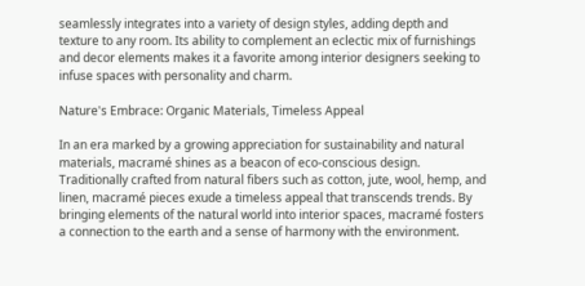seamlessly integrates into a variety of design styles, adding depth and texture to any room. Its ability to complement an eclectic mix of furnishings and decor elements makes it a favorite among interior designers seeking to infuse spaces with personality and charm.

Nature's Embrace: Organic Materials, Timeless Appeal

In an era marked by a growing appreciation for sustainability and natural materials, macramé shines as a beacon of eco-conscious design. Traditionally crafted from natural fibers such as cotton, jute, wool, hemp, and linen, macramé pieces exude a timeless appeal that transcends trends. By bringing elements of the natural world into interior spaces, macramé fosters a connection to the earth and a sense of harmony with the environment.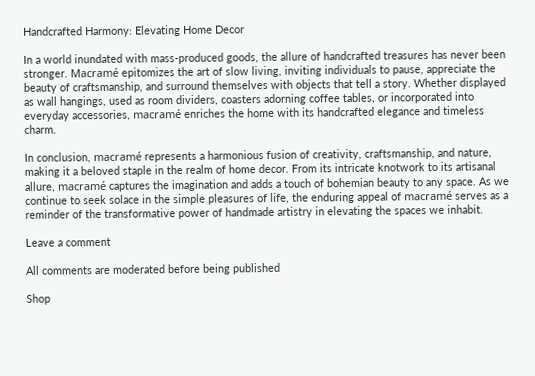Handcrafted Harmony: Elevating Home Decor

In a world inundated with mass-produced goods, the allure of handcrafted treasures has never been stronger. Macramé epitomizes the art of slow living, inviting individuals to pause, appreciate the beauty of craftsmanship, and surround themselves with objects that tell a story. Whether displayed as wall hangings, used as room dividers, coasters adorning coffee tables, or incorporated into everyday accessories, macramé enriches the home with its handcrafted elegance and timeless charm.

In conclusion, macramé represents a harmonious fusion of creativity, craftsmanship, and nature, making it a beloved staple in the realm of home decor. From its intricate knotwork to its artisanal allure, macramé captures the imagination and adds a touch of bohemian beauty to any space. As we continue to seek solace in the simple pleasures of life, the enduring appeal of macramé serves as a reminder of the transformative power of handmade artistry in elevating the spaces we inhabit.

Leave a comment

All comments are moderated before being published

Shop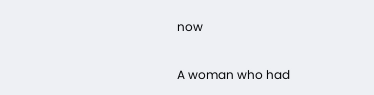now

A woman who had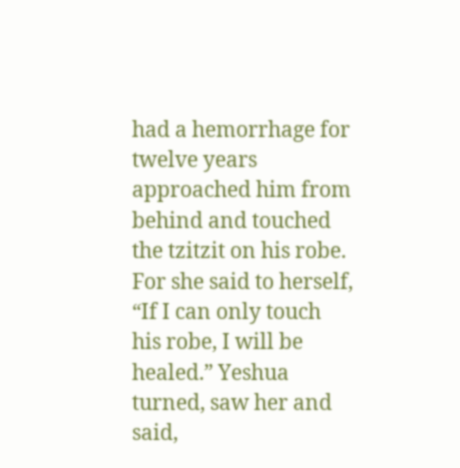had a hemorrhage for twelve years approached him from behind and touched the tzitzit on his robe. For she said to herself, “If I can only touch his robe, I will be healed.” Yeshua turned, saw her and said,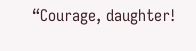“Courage, daughter!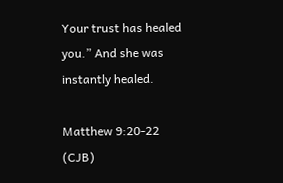Your trust has healed you.” And she was instantly healed.

Matthew 9:20-22 (CJB)